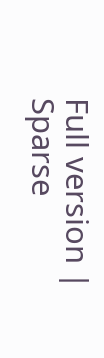Full version | Sparse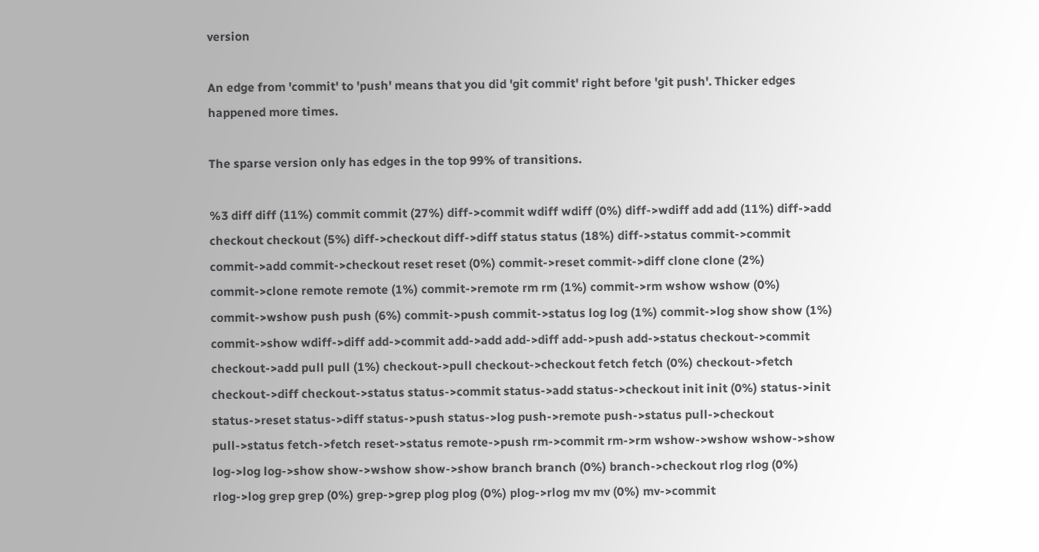version

An edge from 'commit' to 'push' means that you did 'git commit' right before 'git push'. Thicker edges happened more times.

The sparse version only has edges in the top 99% of transitions.

%3 diff diff (11%) commit commit (27%) diff->commit wdiff wdiff (0%) diff->wdiff add add (11%) diff->add checkout checkout (5%) diff->checkout diff->diff status status (18%) diff->status commit->commit commit->add commit->checkout reset reset (0%) commit->reset commit->diff clone clone (2%) commit->clone remote remote (1%) commit->remote rm rm (1%) commit->rm wshow wshow (0%) commit->wshow push push (6%) commit->push commit->status log log (1%) commit->log show show (1%) commit->show wdiff->diff add->commit add->add add->diff add->push add->status checkout->commit checkout->add pull pull (1%) checkout->pull checkout->checkout fetch fetch (0%) checkout->fetch checkout->diff checkout->status status->commit status->add status->checkout init init (0%) status->init status->reset status->diff status->push status->log push->remote push->status pull->checkout pull->status fetch->fetch reset->status remote->push rm->commit rm->rm wshow->wshow wshow->show log->log log->show show->wshow show->show branch branch (0%) branch->checkout rlog rlog (0%) rlog->log grep grep (0%) grep->grep plog plog (0%) plog->rlog mv mv (0%) mv->commit